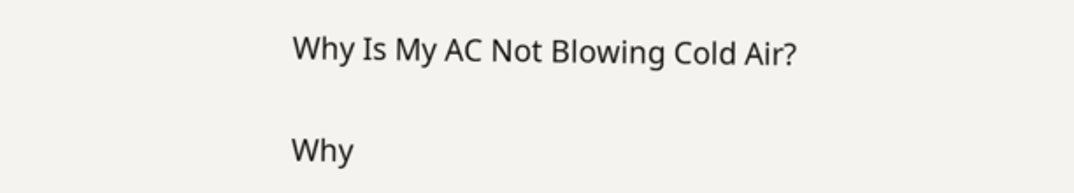Why Is My AC Not Blowing Cold Air?

Why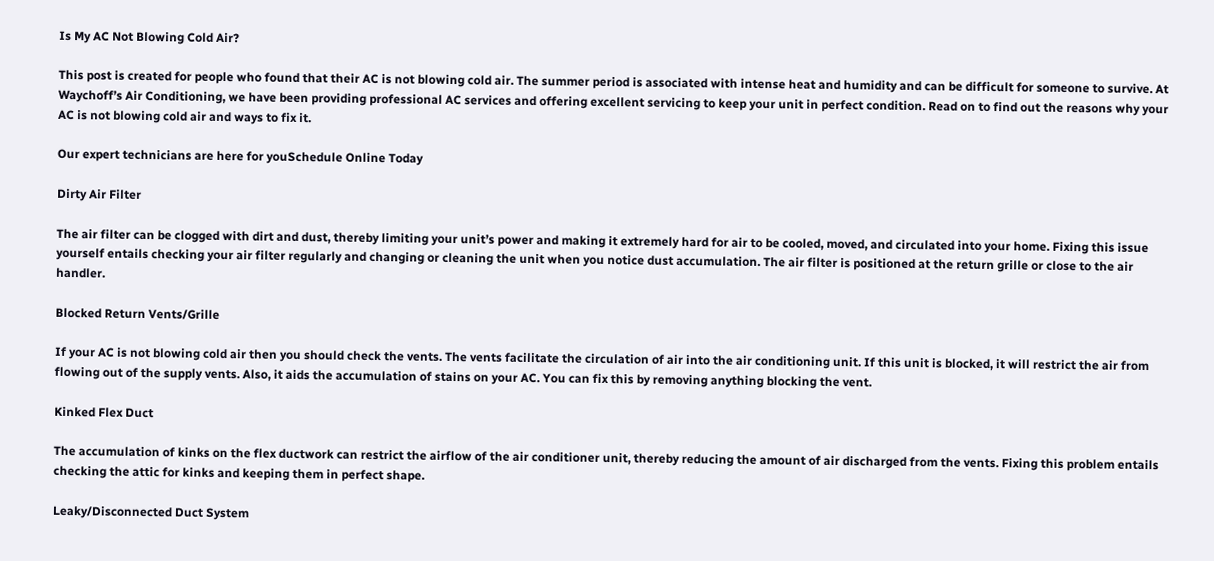Is My AC Not Blowing Cold Air?

This post is created for people who found that their AC is not blowing cold air. The summer period is associated with intense heat and humidity and can be difficult for someone to survive. At Waychoff’s Air Conditioning, we have been providing professional AC services and offering excellent servicing to keep your unit in perfect condition. Read on to find out the reasons why your AC is not blowing cold air and ways to fix it.

Our expert technicians are here for youSchedule Online Today

Dirty Air Filter

The air filter can be clogged with dirt and dust, thereby limiting your unit’s power and making it extremely hard for air to be cooled, moved, and circulated into your home. Fixing this issue yourself entails checking your air filter regularly and changing or cleaning the unit when you notice dust accumulation. The air filter is positioned at the return grille or close to the air handler.

Blocked Return Vents/Grille

If your AC is not blowing cold air then you should check the vents. The vents facilitate the circulation of air into the air conditioning unit. If this unit is blocked, it will restrict the air from flowing out of the supply vents. Also, it aids the accumulation of stains on your AC. You can fix this by removing anything blocking the vent.

Kinked Flex Duct

The accumulation of kinks on the flex ductwork can restrict the airflow of the air conditioner unit, thereby reducing the amount of air discharged from the vents. Fixing this problem entails checking the attic for kinks and keeping them in perfect shape.

Leaky/Disconnected Duct System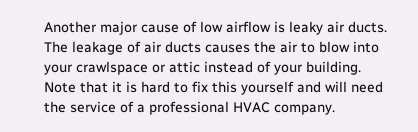Another major cause of low airflow is leaky air ducts. The leakage of air ducts causes the air to blow into your crawlspace or attic instead of your building. Note that it is hard to fix this yourself and will need the service of a professional HVAC company.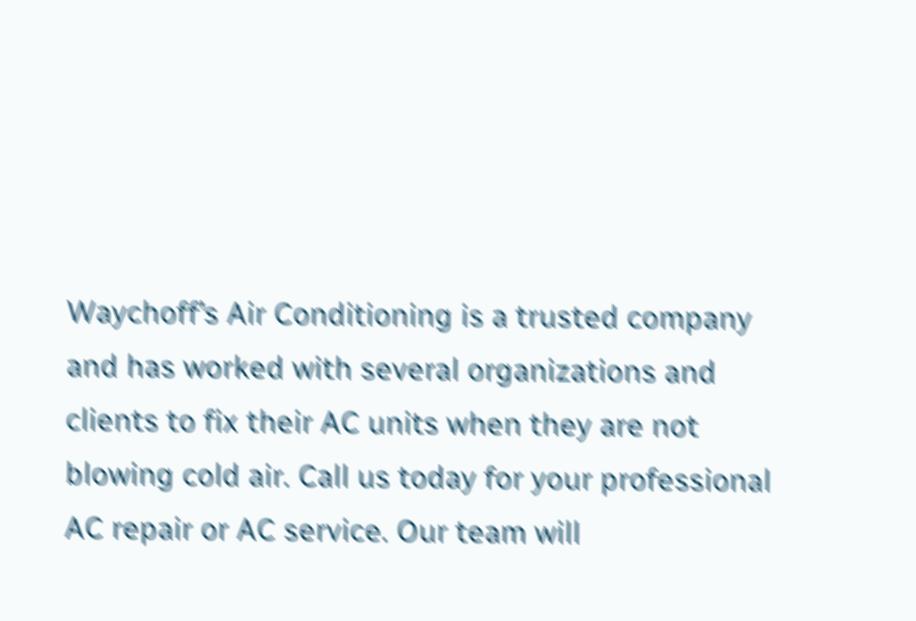Waychoff’s Air Conditioning is a trusted company and has worked with several organizations and clients to fix their AC units when they are not blowing cold air. Call us today for your professional AC repair or AC service. Our team will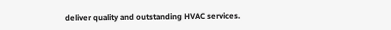deliver quality and outstanding HVAC services.